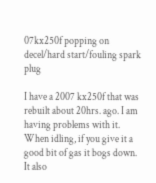07kx250f popping on decel/hard start/fouling spark plug

I have a 2007 kx250f that was rebuilt about 20hrs. ago. I am having problems with it. When idling, if you give it a good bit of gas it bogs down. It also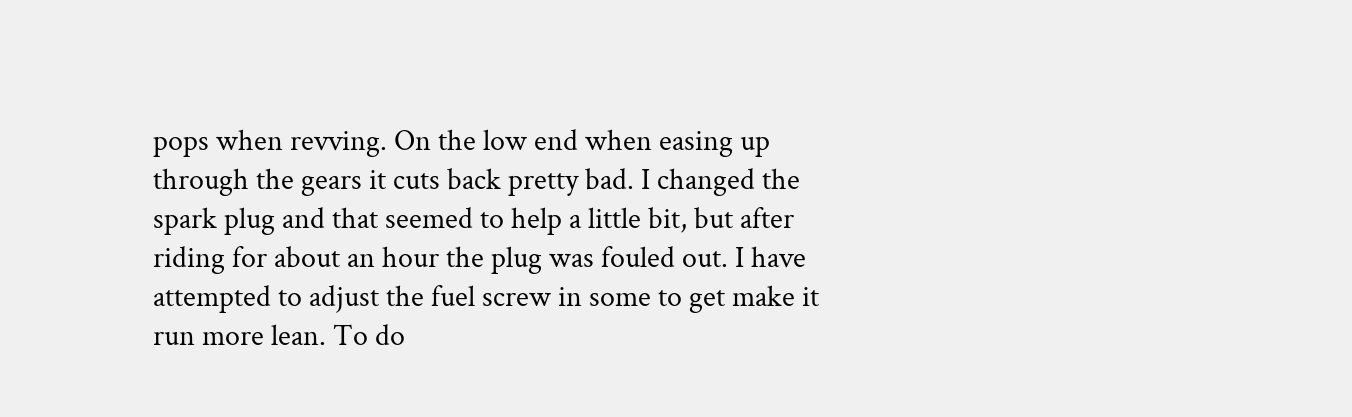pops when revving. On the low end when easing up through the gears it cuts back pretty bad. I changed the spark plug and that seemed to help a little bit, but after riding for about an hour the plug was fouled out. I have attempted to adjust the fuel screw in some to get make it run more lean. To do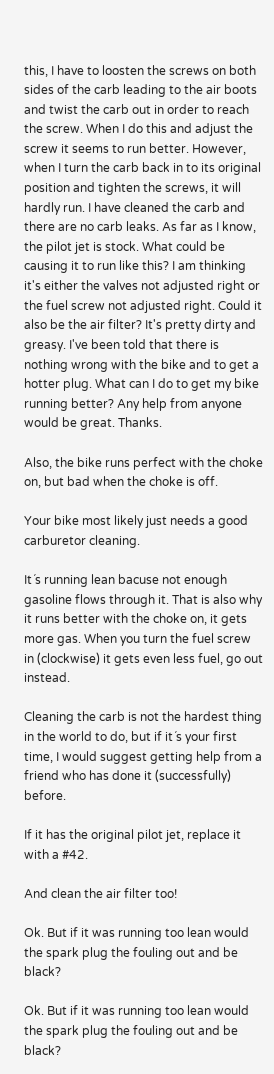this, I have to loosten the screws on both sides of the carb leading to the air boots and twist the carb out in order to reach the screw. When I do this and adjust the screw it seems to run better. However, when I turn the carb back in to its original position and tighten the screws, it will hardly run. I have cleaned the carb and there are no carb leaks. As far as I know, the pilot jet is stock. What could be causing it to run like this? I am thinking it's either the valves not adjusted right or the fuel screw not adjusted right. Could it also be the air filter? It's pretty dirty and greasy. I've been told that there is nothing wrong with the bike and to get a hotter plug. What can I do to get my bike running better? Any help from anyone would be great. Thanks.

Also, the bike runs perfect with the choke on, but bad when the choke is off.

Your bike most likely just needs a good carburetor cleaning.

It´s running lean bacuse not enough gasoline flows through it. That is also why it runs better with the choke on, it gets more gas. When you turn the fuel screw in (clockwise) it gets even less fuel, go out instead.

Cleaning the carb is not the hardest thing in the world to do, but if it´s your first time, I would suggest getting help from a friend who has done it (successfully) before.

If it has the original pilot jet, replace it with a #42.

And clean the air filter too!

Ok. But if it was running too lean would the spark plug the fouling out and be black?

Ok. But if it was running too lean would the spark plug the fouling out and be black?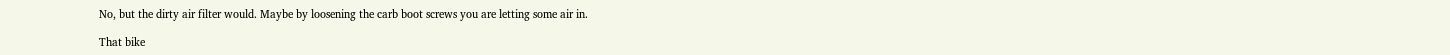No, but the dirty air filter would. Maybe by loosening the carb boot screws you are letting some air in.

That bike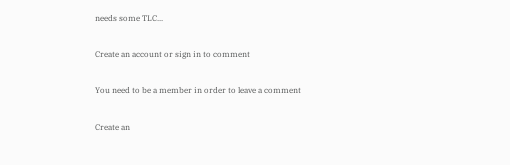needs some TLC...

Create an account or sign in to comment

You need to be a member in order to leave a comment

Create an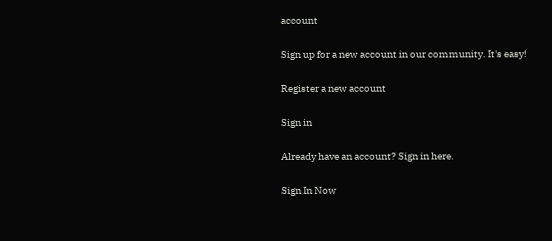account

Sign up for a new account in our community. It's easy!

Register a new account

Sign in

Already have an account? Sign in here.

Sign In Now